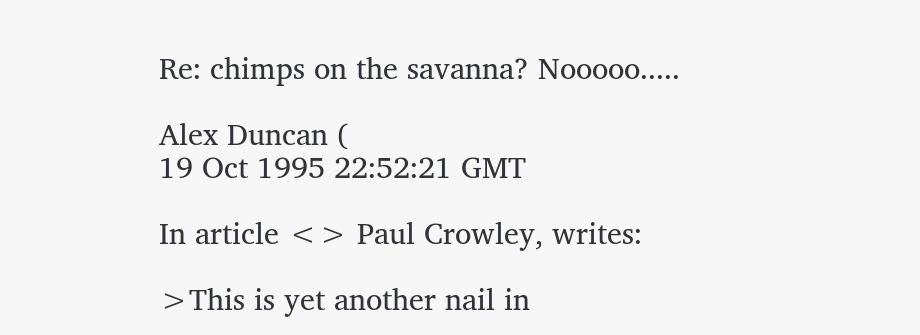Re: chimps on the savanna? Nooooo.....

Alex Duncan (
19 Oct 1995 22:52:21 GMT

In article <> Paul Crowley, writes:

>This is yet another nail in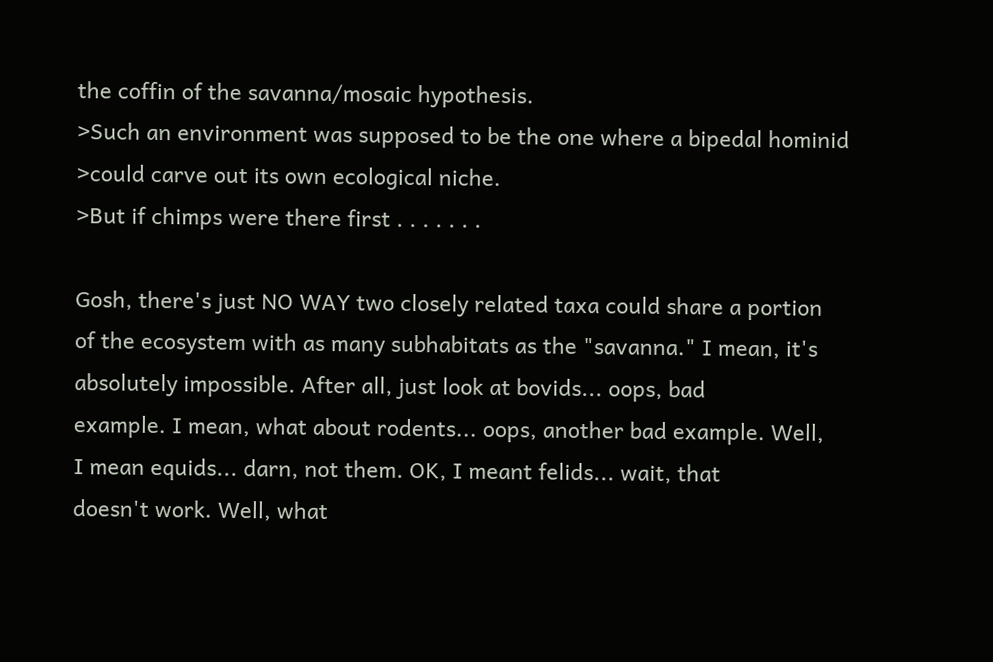the coffin of the savanna/mosaic hypothesis.
>Such an environment was supposed to be the one where a bipedal hominid
>could carve out its own ecological niche.
>But if chimps were there first . . . . . . .

Gosh, there's just NO WAY two closely related taxa could share a portion
of the ecosystem with as many subhabitats as the "savanna." I mean, it's
absolutely impossible. After all, just look at bovids... oops, bad
example. I mean, what about rodents... oops, another bad example. Well,
I mean equids... darn, not them. OK, I meant felids... wait, that
doesn't work. Well, what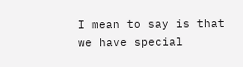I mean to say is that we have special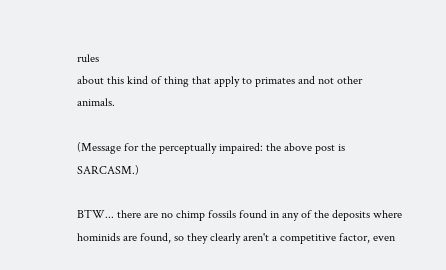rules
about this kind of thing that apply to primates and not other animals.

(Message for the perceptually impaired: the above post is SARCASM.)

BTW... there are no chimp fossils found in any of the deposits where
hominids are found, so they clearly aren't a competitive factor, even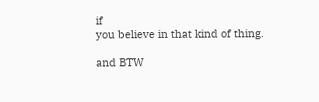if
you believe in that kind of thing.

and BTW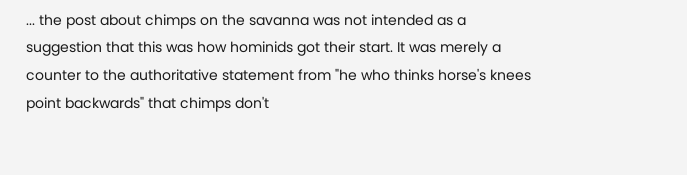... the post about chimps on the savanna was not intended as a
suggestion that this was how hominids got their start. It was merely a
counter to the authoritative statement from "he who thinks horse's knees
point backwards" that chimps don't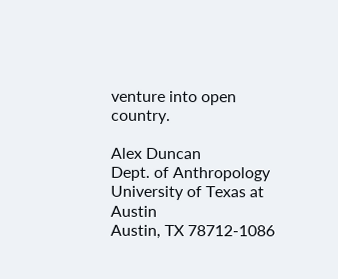venture into open country.

Alex Duncan
Dept. of Anthropology
University of Texas at Austin
Austin, TX 78712-1086